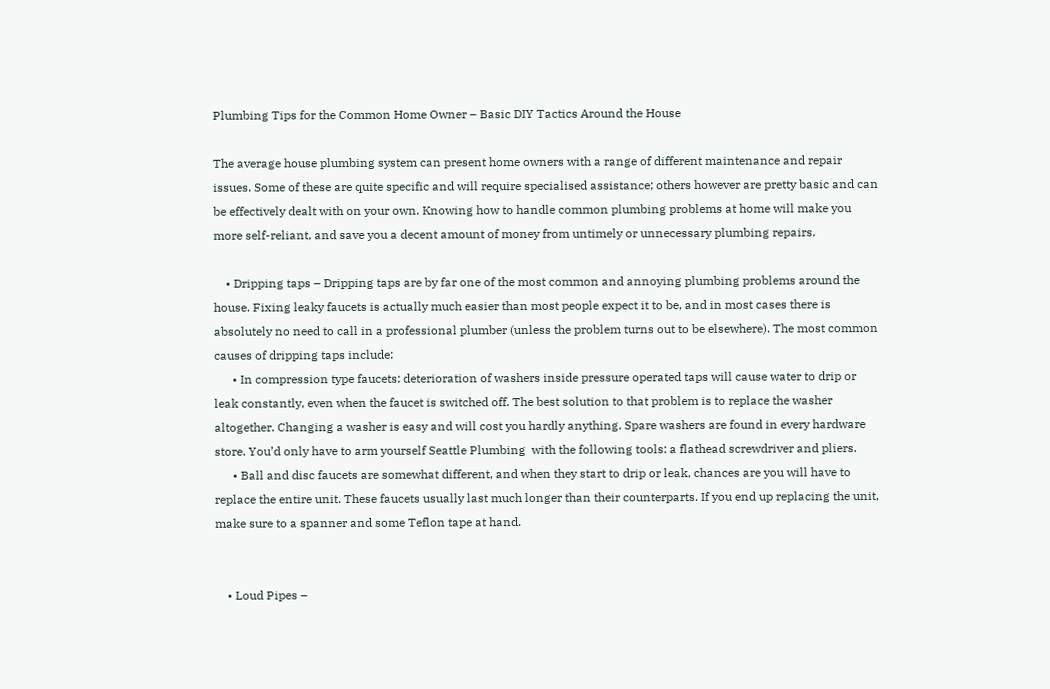Plumbing Tips for the Common Home Owner – Basic DIY Tactics Around the House

The average house plumbing system can present home owners with a range of different maintenance and repair issues. Some of these are quite specific and will require specialised assistance; others however are pretty basic and can be effectively dealt with on your own. Knowing how to handle common plumbing problems at home will make you more self-reliant, and save you a decent amount of money from untimely or unnecessary plumbing repairs.

    • Dripping taps – Dripping taps are by far one of the most common and annoying plumbing problems around the house. Fixing leaky faucets is actually much easier than most people expect it to be, and in most cases there is absolutely no need to call in a professional plumber (unless the problem turns out to be elsewhere). The most common causes of dripping taps include:
      • In compression type faucets: deterioration of washers inside pressure operated taps will cause water to drip or leak constantly, even when the faucet is switched off. The best solution to that problem is to replace the washer altogether. Changing a washer is easy and will cost you hardly anything. Spare washers are found in every hardware store. You’d only have to arm yourself Seattle Plumbing  with the following tools: a flathead screwdriver and pliers.
      • Ball and disc faucets are somewhat different, and when they start to drip or leak, chances are you will have to replace the entire unit. These faucets usually last much longer than their counterparts. If you end up replacing the unit, make sure to a spanner and some Teflon tape at hand.


    • Loud Pipes –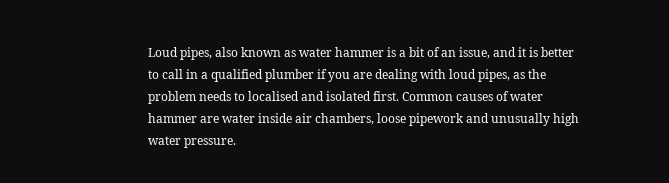Loud pipes, also known as water hammer is a bit of an issue, and it is better to call in a qualified plumber if you are dealing with loud pipes, as the problem needs to localised and isolated first. Common causes of water hammer are water inside air chambers, loose pipework and unusually high water pressure.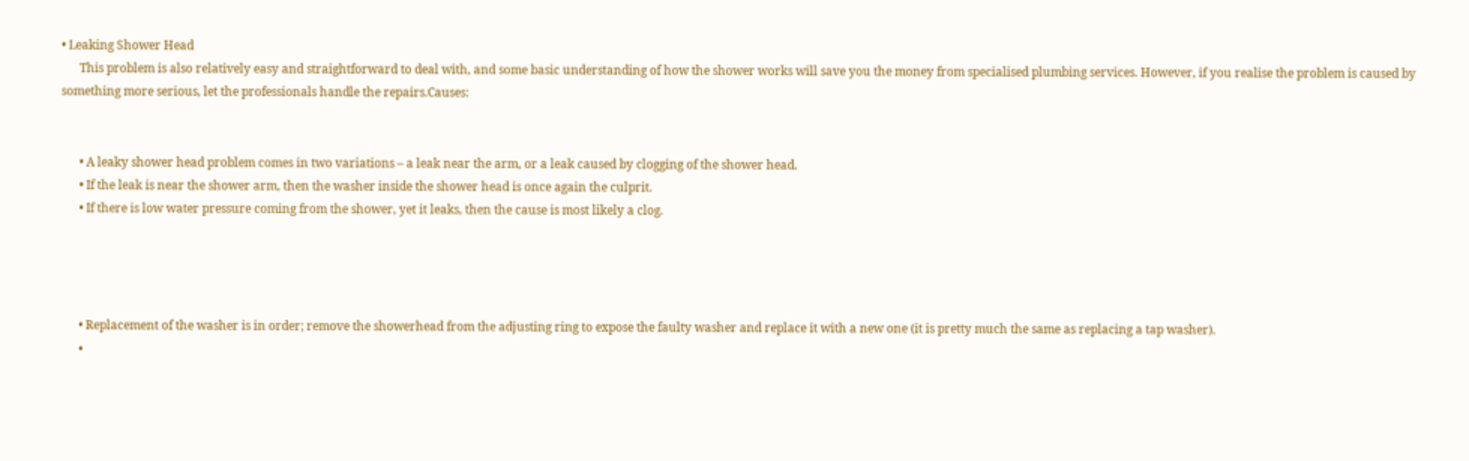• Leaking Shower Head
      This problem is also relatively easy and straightforward to deal with, and some basic understanding of how the shower works will save you the money from specialised plumbing services. However, if you realise the problem is caused by something more serious, let the professionals handle the repairs.Causes:


      • A leaky shower head problem comes in two variations – a leak near the arm, or a leak caused by clogging of the shower head.
      • If the leak is near the shower arm, then the washer inside the shower head is once again the culprit.
      • If there is low water pressure coming from the shower, yet it leaks, then the cause is most likely a clog.




      • Replacement of the washer is in order; remove the showerhead from the adjusting ring to expose the faulty washer and replace it with a new one (it is pretty much the same as replacing a tap washer).
      •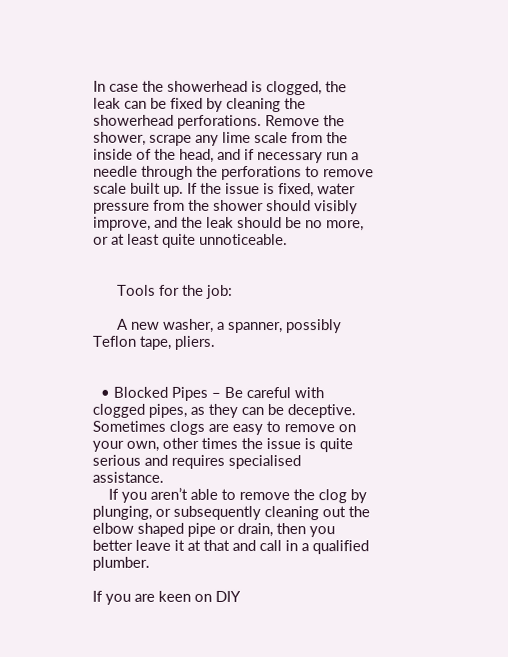In case the showerhead is clogged, the leak can be fixed by cleaning the showerhead perforations. Remove the shower, scrape any lime scale from the inside of the head, and if necessary run a needle through the perforations to remove scale built up. If the issue is fixed, water pressure from the shower should visibly improve, and the leak should be no more, or at least quite unnoticeable.


      Tools for the job:

      A new washer, a spanner, possibly Teflon tape, pliers.


  • Blocked Pipes – Be careful with clogged pipes, as they can be deceptive. Sometimes clogs are easy to remove on your own, other times the issue is quite serious and requires specialised assistance.
    If you aren’t able to remove the clog by plunging, or subsequently cleaning out the elbow shaped pipe or drain, then you better leave it at that and call in a qualified plumber.

If you are keen on DIY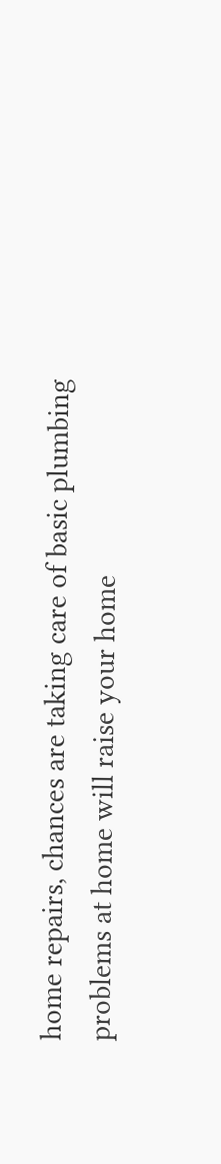home repairs, chances are taking care of basic plumbing problems at home will raise your home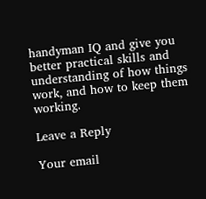handyman IQ and give you better practical skills and understanding of how things work, and how to keep them working.

Leave a Reply

Your email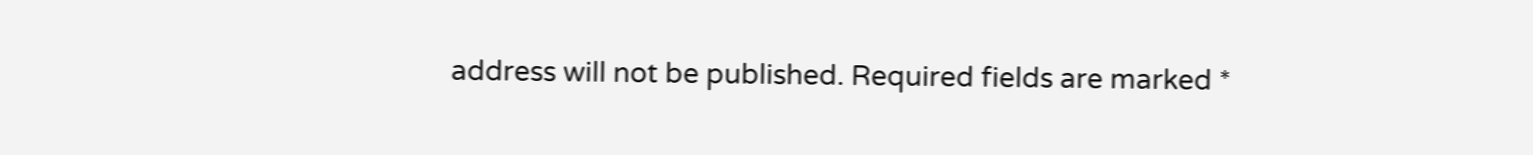address will not be published. Required fields are marked *